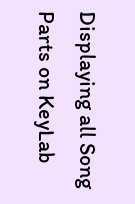Displaying all Song Parts on KeyLab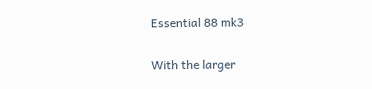Essential 88 mk3


With the larger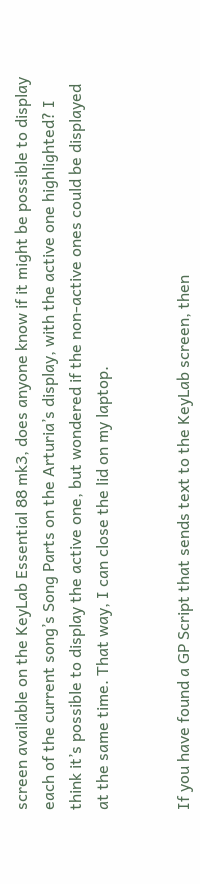screen available on the KeyLab Essential 88 mk3, does anyone know if it might be possible to display each of the current song’s Song Parts on the Arturia’s display, with the active one highlighted? I think it’s possible to display the active one, but wondered if the non-active ones could be displayed at the same time. That way, I can close the lid on my laptop.


If you have found a GP Script that sends text to the KeyLab screen, then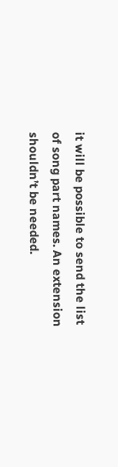it will be possible to send the list of song part names. An extension shouldn’t be needed.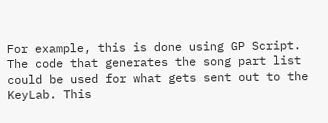For example, this is done using GP Script. The code that generates the song part list could be used for what gets sent out to the KeyLab. This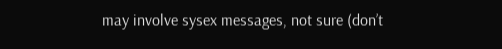may involve sysex messages, not sure (don’t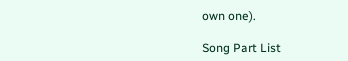own one).

Song Part List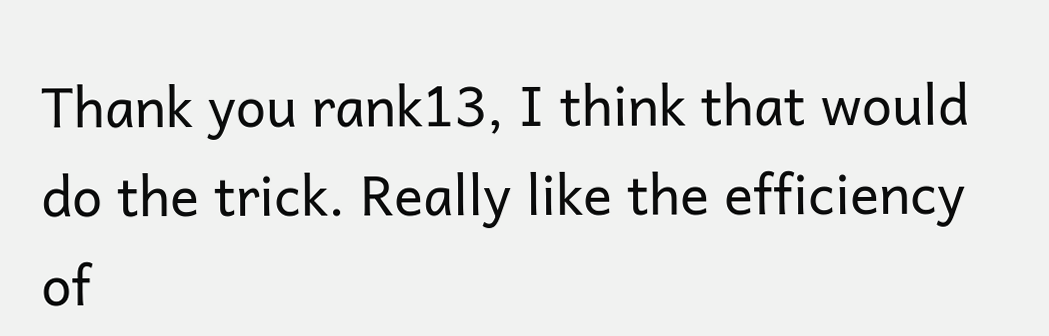Thank you rank13, I think that would do the trick. Really like the efficiency of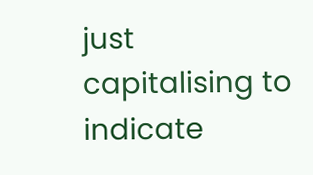just capitalising to indicate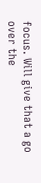focus. Will give that a go over the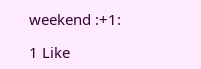weekend :+1:

1 Like